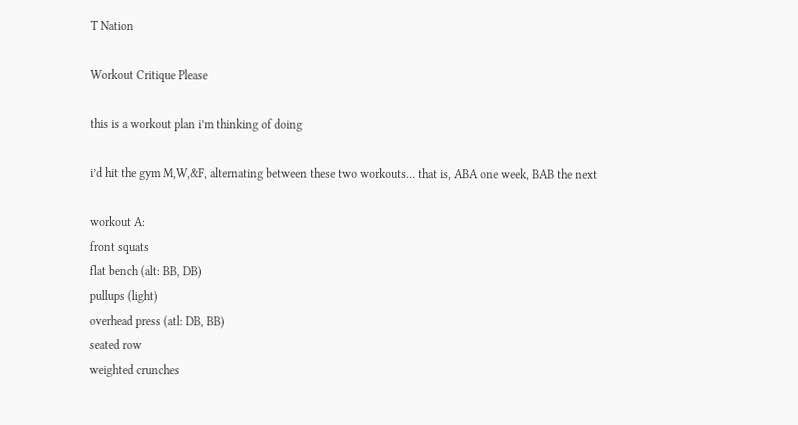T Nation

Workout Critique Please

this is a workout plan i’m thinking of doing

i’d hit the gym M,W,&F, alternating between these two workouts… that is, ABA one week, BAB the next

workout A:
front squats
flat bench (alt: BB, DB)
pullups (light)
overhead press (atl: DB, BB)
seated row
weighted crunches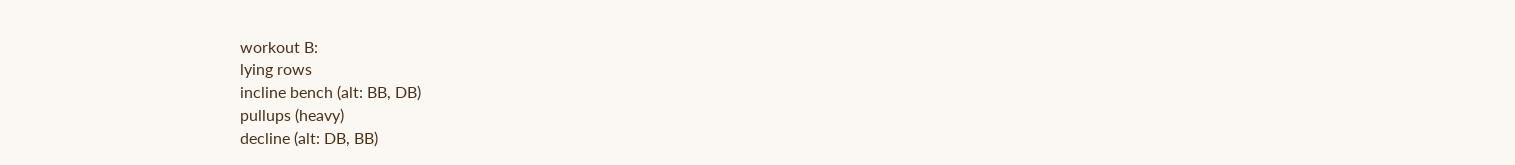workout B:
lying rows
incline bench (alt: BB, DB)
pullups (heavy)
decline (alt: DB, BB)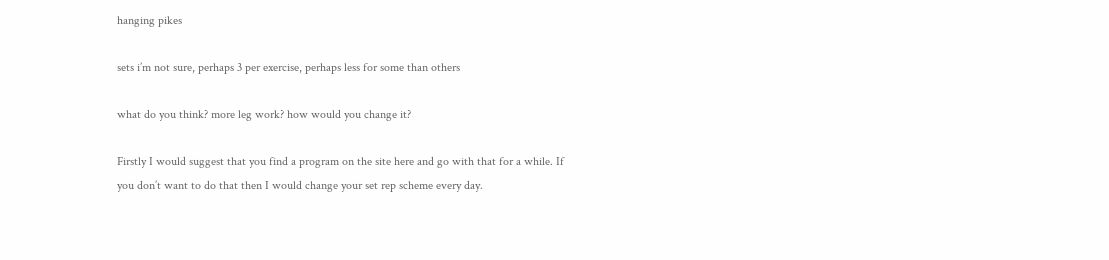hanging pikes

sets i’m not sure, perhaps 3 per exercise, perhaps less for some than others

what do you think? more leg work? how would you change it?

Firstly I would suggest that you find a program on the site here and go with that for a while. If you don’t want to do that then I would change your set rep scheme every day.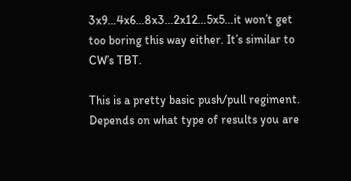3x9…4x6…8x3…2x12…5x5…it won’t get too boring this way either. It’s similar to CW’s TBT.

This is a pretty basic push/pull regiment. Depends on what type of results you are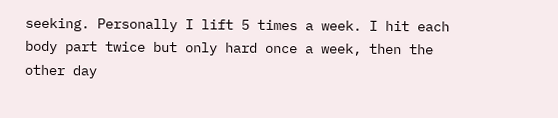seeking. Personally I lift 5 times a week. I hit each body part twice but only hard once a week, then the other day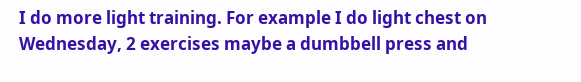I do more light training. For example I do light chest on Wednesday, 2 exercises maybe a dumbbell press and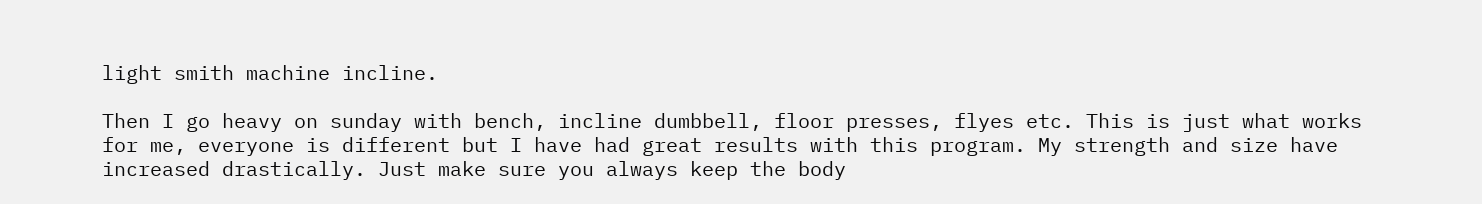light smith machine incline.

Then I go heavy on sunday with bench, incline dumbbell, floor presses, flyes etc. This is just what works for me, everyone is different but I have had great results with this program. My strength and size have increased drastically. Just make sure you always keep the body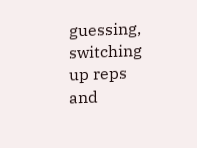guessing, switching up reps and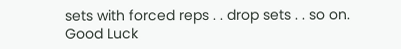sets with forced reps . . drop sets . . so on. Good Luck